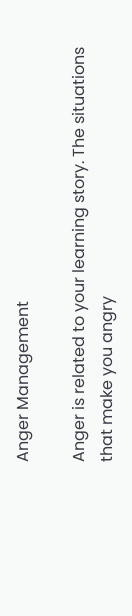Anger Management

Anger is related to your learning story. The situations that make you angry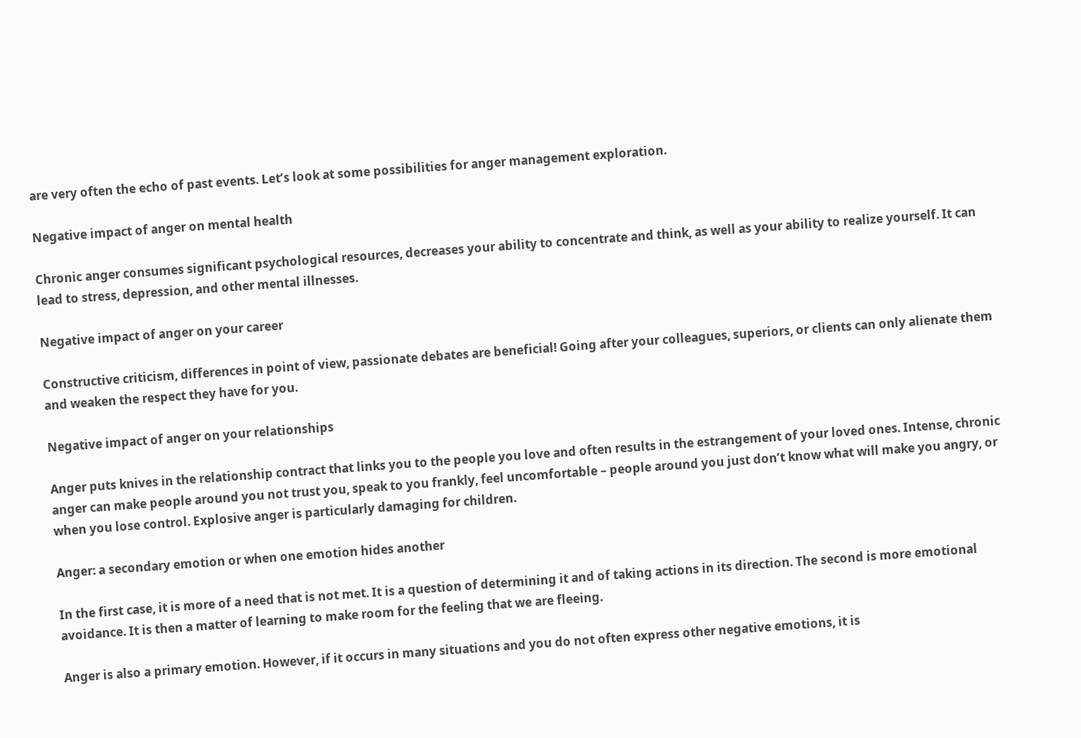are very often the echo of past events. Let’s look at some possibilities for anger management exploration.

Negative impact of anger on mental health

Chronic anger consumes significant psychological resources, decreases your ability to concentrate and think, as well as your ability to realize yourself. It can lead to stress, depression, and other mental illnesses.

Negative impact of anger on your career

Constructive criticism, differences in point of view, passionate debates are beneficial! Going after your colleagues, superiors, or clients can only alienate them and weaken the respect they have for you.

Negative impact of anger on your relationships

Anger puts knives in the relationship contract that links you to the people you love and often results in the estrangement of your loved ones. Intense, chronic anger can make people around you not trust you, speak to you frankly, feel uncomfortable – people around you just don’t know what will make you angry, or when you lose control. Explosive anger is particularly damaging for children.

Anger: a secondary emotion or when one emotion hides another

In the first case, it is more of a need that is not met. It is a question of determining it and of taking actions in its direction. The second is more emotional avoidance. It is then a matter of learning to make room for the feeling that we are fleeing.

Anger is also a primary emotion. However, if it occurs in many situations and you do not often express other negative emotions, it is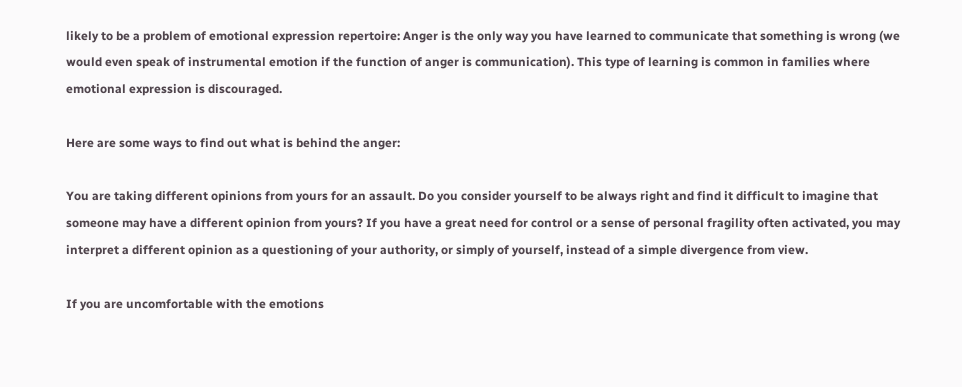likely to be a problem of emotional expression repertoire: Anger is the only way you have learned to communicate that something is wrong (we would even speak of instrumental emotion if the function of anger is communication). This type of learning is common in families where emotional expression is discouraged.

Here are some ways to find out what is behind the anger:

You are taking different opinions from yours for an assault. Do you consider yourself to be always right and find it difficult to imagine that someone may have a different opinion from yours? If you have a great need for control or a sense of personal fragility often activated, you may interpret a different opinion as a questioning of your authority, or simply of yourself, instead of a simple divergence from view.

If you are uncomfortable with the emotions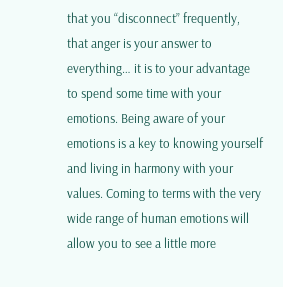that you “disconnect” frequently, that anger is your answer to everything… it is to your advantage to spend some time with your emotions. Being aware of your emotions is a key to knowing yourself and living in harmony with your values. Coming to terms with the very wide range of human emotions will allow you to see a little more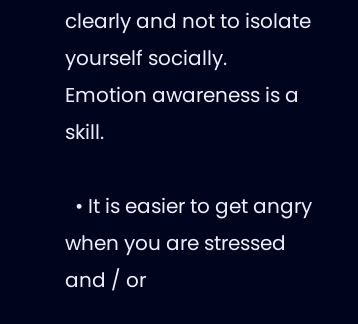clearly and not to isolate yourself socially. Emotion awareness is a skill.

  • It is easier to get angry when you are stressed and / or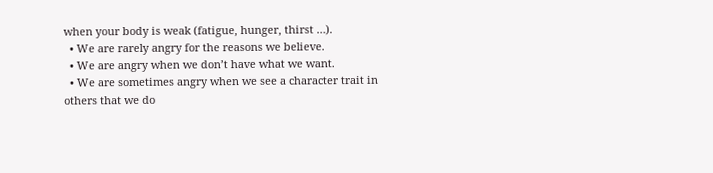when your body is weak (fatigue, hunger, thirst …).
  • We are rarely angry for the reasons we believe.
  • We are angry when we don’t have what we want.
  • We are sometimes angry when we see a character trait in others that we do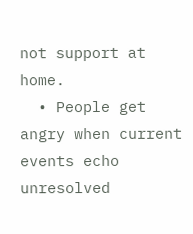not support at home.
  • People get angry when current events echo unresolved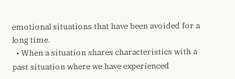emotional situations that have been avoided for a long time.
  • When a situation shares characteristics with a past situation where we have experienced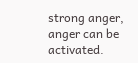strong anger, anger can be activated.